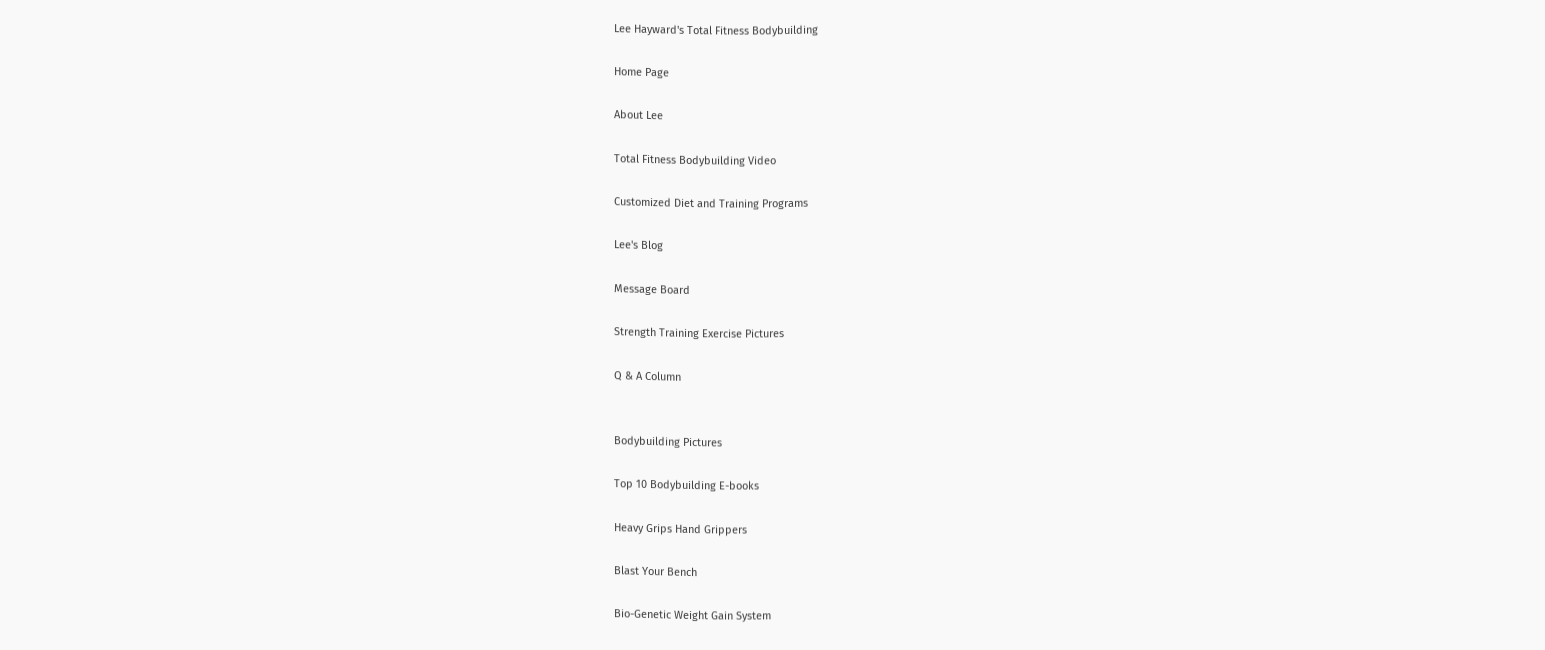Lee Hayward's Total Fitness Bodybuilding

Home Page

About Lee

Total Fitness Bodybuilding Video

Customized Diet and Training Programs

Lee's Blog

Message Board

Strength Training Exercise Pictures

Q & A Column


Bodybuilding Pictures

Top 10 Bodybuilding E-books

Heavy Grips Hand Grippers

Blast Your Bench

Bio-Genetic Weight Gain System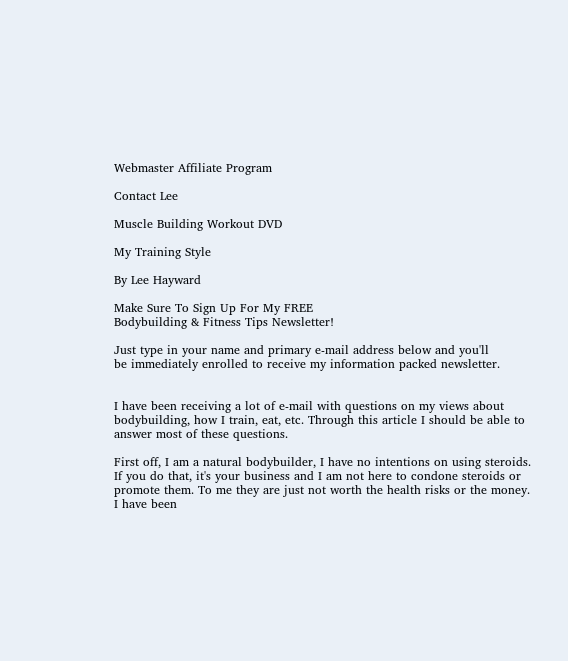Webmaster Affiliate Program

Contact Lee

Muscle Building Workout DVD

My Training Style

By Lee Hayward

Make Sure To Sign Up For My FREE
Bodybuilding & Fitness Tips Newsletter!

Just type in your name and primary e-mail address below and you'll
be immediately enrolled to receive my information packed newsletter.


I have been receiving a lot of e-mail with questions on my views about bodybuilding, how I train, eat, etc. Through this article I should be able to answer most of these questions.

First off, I am a natural bodybuilder, I have no intentions on using steroids. If you do that, it's your business and I am not here to condone steroids or promote them. To me they are just not worth the health risks or the money. I have been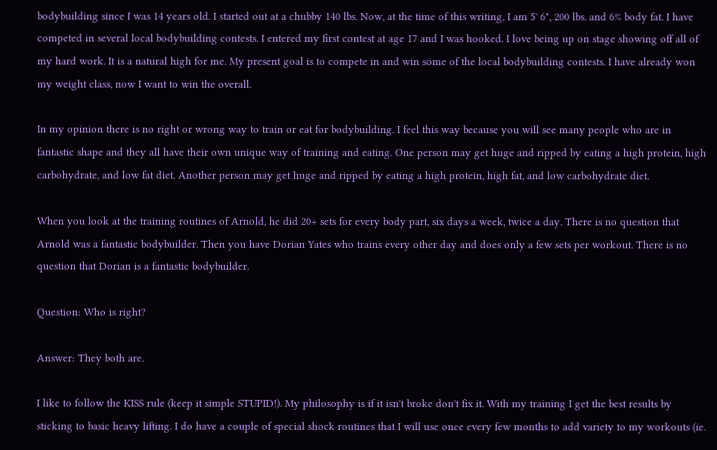bodybuilding since I was 14 years old. I started out at a chubby 140 lbs. Now, at the time of this writing, I am 5' 6", 200 lbs. and 6% body fat. I have competed in several local bodybuilding contests. I entered my first contest at age 17 and I was hooked. I love being up on stage showing off all of my hard work. It is a natural high for me. My present goal is to compete in and win some of the local bodybuilding contests. I have already won my weight class, now I want to win the overall.

In my opinion there is no right or wrong way to train or eat for bodybuilding. I feel this way because you will see many people who are in fantastic shape and they all have their own unique way of training and eating. One person may get huge and ripped by eating a high protein, high carbohydrate, and low fat diet. Another person may get huge and ripped by eating a high protein, high fat, and low carbohydrate diet.

When you look at the training routines of Arnold, he did 20+ sets for every body part, six days a week, twice a day. There is no question that Arnold was a fantastic bodybuilder. Then you have Dorian Yates who trains every other day and does only a few sets per workout. There is no question that Dorian is a fantastic bodybuilder.

Question: Who is right?

Answer: They both are.

I like to follow the KISS rule (keep it simple STUPID!). My philosophy is if it isn't broke don't fix it. With my training I get the best results by sticking to basic heavy lifting. I do have a couple of special shock routines that I will use once every few months to add variety to my workouts (ie.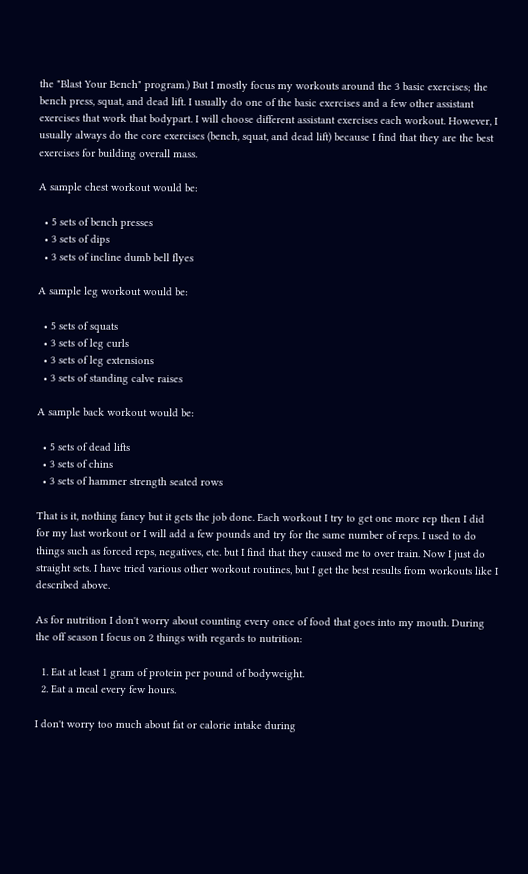the "Blast Your Bench" program.) But I mostly focus my workouts around the 3 basic exercises; the bench press, squat, and dead lift. I usually do one of the basic exercises and a few other assistant exercises that work that bodypart. I will choose different assistant exercises each workout. However, I usually always do the core exercises (bench, squat, and dead lift) because I find that they are the best exercises for building overall mass.

A sample chest workout would be:

  • 5 sets of bench presses
  • 3 sets of dips
  • 3 sets of incline dumb bell flyes

A sample leg workout would be:

  • 5 sets of squats
  • 3 sets of leg curls
  • 3 sets of leg extensions
  • 3 sets of standing calve raises

A sample back workout would be:

  • 5 sets of dead lifts
  • 3 sets of chins
  • 3 sets of hammer strength seated rows

That is it, nothing fancy but it gets the job done. Each workout I try to get one more rep then I did for my last workout or I will add a few pounds and try for the same number of reps. I used to do things such as forced reps, negatives, etc. but I find that they caused me to over train. Now I just do straight sets. I have tried various other workout routines, but I get the best results from workouts like I described above.

As for nutrition I don't worry about counting every once of food that goes into my mouth. During the off season I focus on 2 things with regards to nutrition:

  1. Eat at least 1 gram of protein per pound of bodyweight.
  2. Eat a meal every few hours.

I don't worry too much about fat or calorie intake during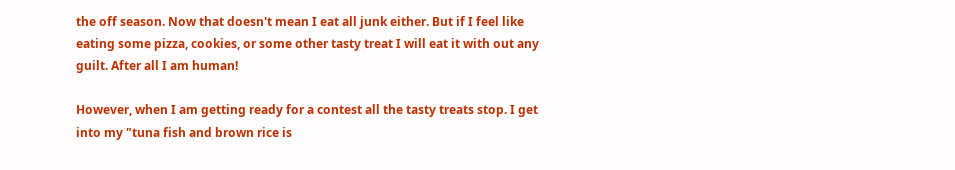the off season. Now that doesn't mean I eat all junk either. But if I feel like eating some pizza, cookies, or some other tasty treat I will eat it with out any guilt. After all I am human!

However, when I am getting ready for a contest all the tasty treats stop. I get into my "tuna fish and brown rice is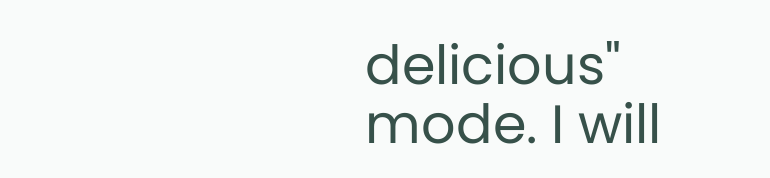delicious" mode. I will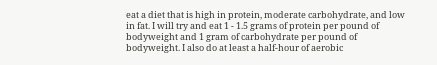eat a diet that is high in protein, moderate carbohydrate, and low in fat. I will try and eat 1 - 1.5 grams of protein per pound of bodyweight and 1 gram of carbohydrate per pound of bodyweight. I also do at least a half-hour of aerobic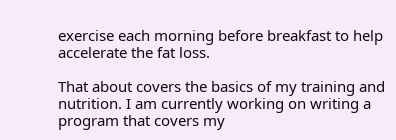exercise each morning before breakfast to help accelerate the fat loss.

That about covers the basics of my training and nutrition. I am currently working on writing a program that covers my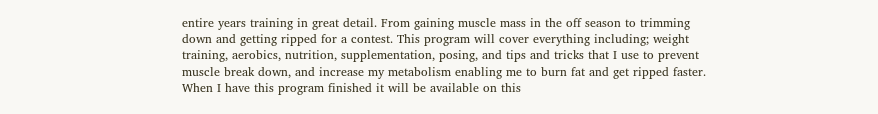entire years training in great detail. From gaining muscle mass in the off season to trimming down and getting ripped for a contest. This program will cover everything including; weight training, aerobics, nutrition, supplementation, posing, and tips and tricks that I use to prevent muscle break down, and increase my metabolism enabling me to burn fat and get ripped faster. When I have this program finished it will be available on this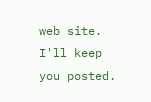web site. I'll keep you posted.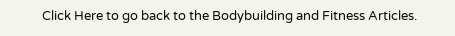Click Here to go back to the Bodybuilding and Fitness Articles.